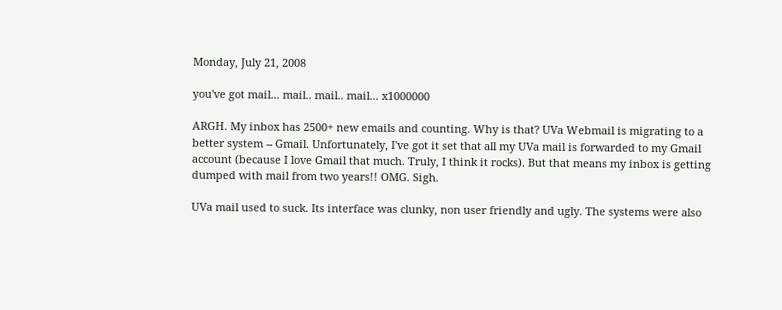Monday, July 21, 2008

you've got mail... mail.. mail.. mail... x1000000

ARGH. My inbox has 2500+ new emails and counting. Why is that? UVa Webmail is migrating to a better system -- Gmail. Unfortunately, I've got it set that all my UVa mail is forwarded to my Gmail account (because I love Gmail that much. Truly, I think it rocks). But that means my inbox is getting dumped with mail from two years!! OMG. Sigh.

UVa mail used to suck. Its interface was clunky, non user friendly and ugly. The systems were also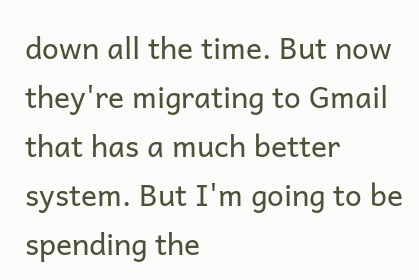down all the time. But now they're migrating to Gmail that has a much better system. But I'm going to be spending the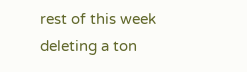rest of this week deleting a ton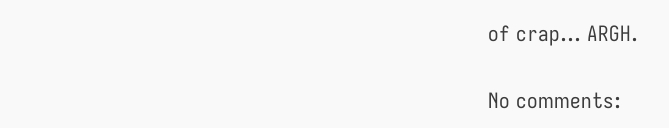of crap... ARGH.

No comments: